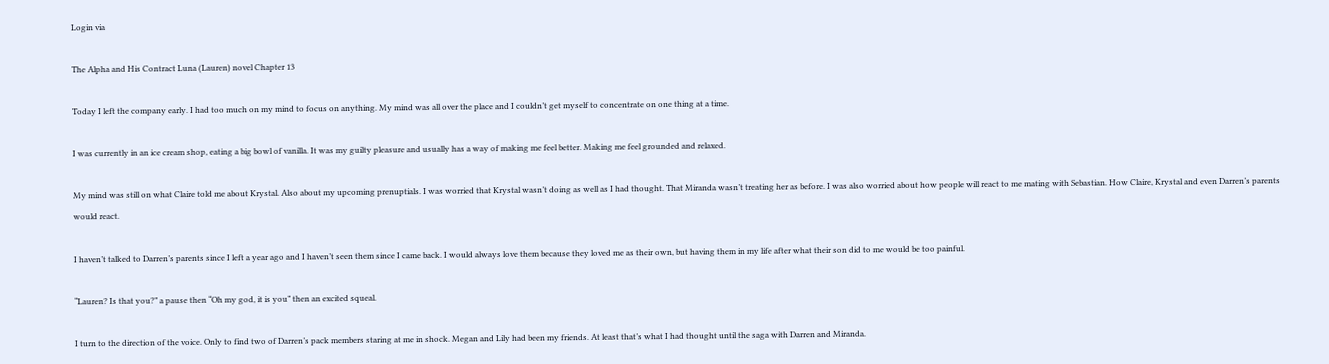Login via

The Alpha and His Contract Luna (Lauren) novel Chapter 13

Today I left the company early. I had too much on my mind to focus on anything. My mind was all over the place and I couldn’t get myself to concentrate on one thing at a time.

I was currently in an ice cream shop, eating a big bowl of vanilla. It was my guilty pleasure and usually has a way of making me feel better. Making me feel grounded and relaxed.

My mind was still on what Claire told me about Krystal. Also about my upcoming prenuptials. I was worried that Krystal wasn’t doing as well as I had thought. That Miranda wasn’t treating her as before. I was also worried about how people will react to me mating with Sebastian. How Claire, Krystal and even Darren’s parents would react.

I haven’t talked to Darren’s parents since I left a year ago and I haven’t seen them since I came back. I would always love them because they loved me as their own, but having them in my life after what their son did to me would be too painful.

“Lauren? Is that you?” a pause then “Oh my god, it is you” then an excited squeal.

I turn to the direction of the voice. Only to find two of Darren’s pack members staring at me in shock. Megan and Lily had been my friends. At least that’s what I had thought until the saga with Darren and Miranda.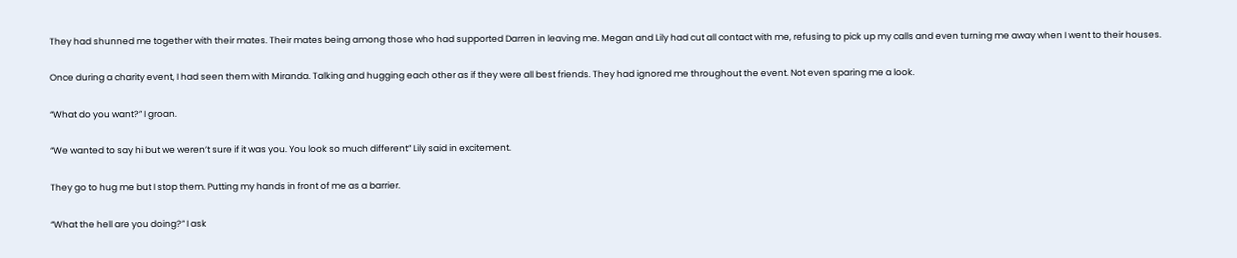They had shunned me together with their mates. Their mates being among those who had supported Darren in leaving me. Megan and Lily had cut all contact with me, refusing to pick up my calls and even turning me away when I went to their houses.

Once during a charity event, I had seen them with Miranda. Talking and hugging each other as if they were all best friends. They had ignored me throughout the event. Not even sparing me a look.

“What do you want?” I groan.

“We wanted to say hi but we weren’t sure if it was you. You look so much different” Lily said in excitement.

They go to hug me but I stop them. Putting my hands in front of me as a barrier.

“What the hell are you doing?” I ask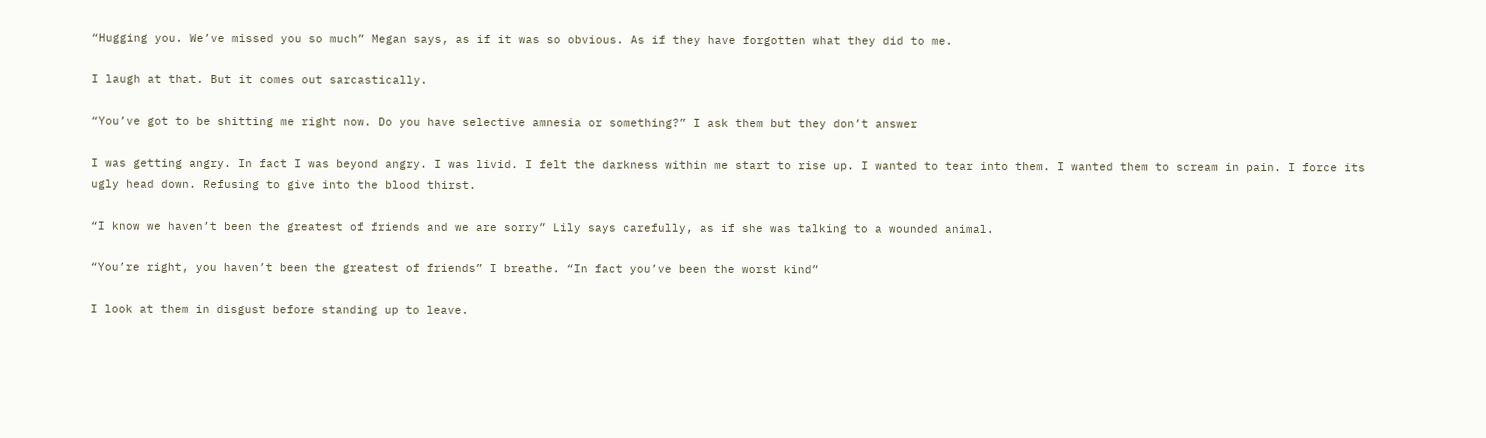“Hugging you. We’ve missed you so much” Megan says, as if it was so obvious. As if they have forgotten what they did to me.

I laugh at that. But it comes out sarcastically.

“You’ve got to be shitting me right now. Do you have selective amnesia or something?” I ask them but they don’t answer

I was getting angry. In fact I was beyond angry. I was livid. I felt the darkness within me start to rise up. I wanted to tear into them. I wanted them to scream in pain. I force its ugly head down. Refusing to give into the blood thirst.

“I know we haven’t been the greatest of friends and we are sorry” Lily says carefully, as if she was talking to a wounded animal.

“You’re right, you haven’t been the greatest of friends” I breathe. “In fact you’ve been the worst kind”

I look at them in disgust before standing up to leave.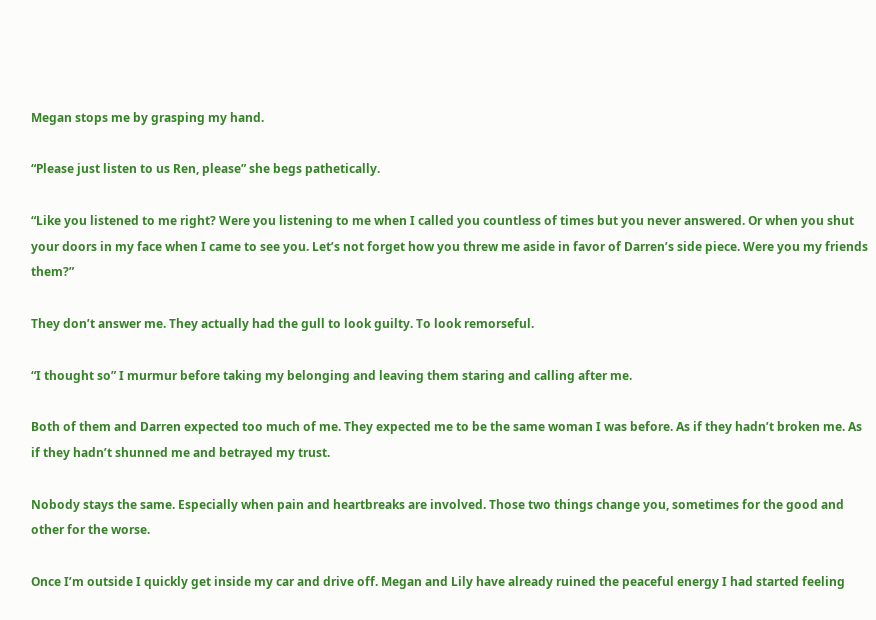Megan stops me by grasping my hand.

“Please just listen to us Ren, please” she begs pathetically.

“Like you listened to me right? Were you listening to me when I called you countless of times but you never answered. Or when you shut your doors in my face when I came to see you. Let’s not forget how you threw me aside in favor of Darren’s side piece. Were you my friends them?”

They don’t answer me. They actually had the gull to look guilty. To look remorseful.

“I thought so” I murmur before taking my belonging and leaving them staring and calling after me.

Both of them and Darren expected too much of me. They expected me to be the same woman I was before. As if they hadn’t broken me. As if they hadn’t shunned me and betrayed my trust.

Nobody stays the same. Especially when pain and heartbreaks are involved. Those two things change you, sometimes for the good and other for the worse.

Once I’m outside I quickly get inside my car and drive off. Megan and Lily have already ruined the peaceful energy I had started feeling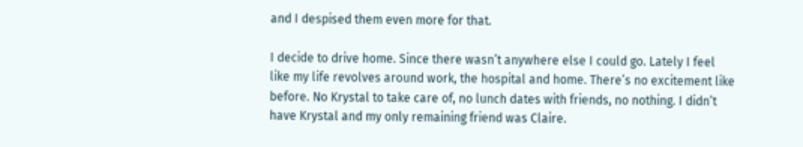and I despised them even more for that.

I decide to drive home. Since there wasn’t anywhere else I could go. Lately I feel like my life revolves around work, the hospital and home. There’s no excitement like before. No Krystal to take care of, no lunch dates with friends, no nothing. I didn’t have Krystal and my only remaining friend was Claire.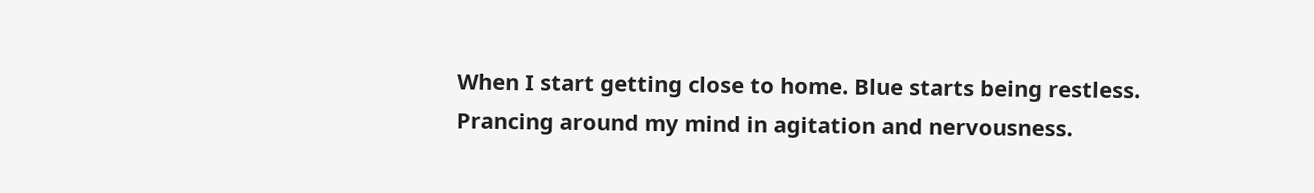When I start getting close to home. Blue starts being restless. Prancing around my mind in agitation and nervousness.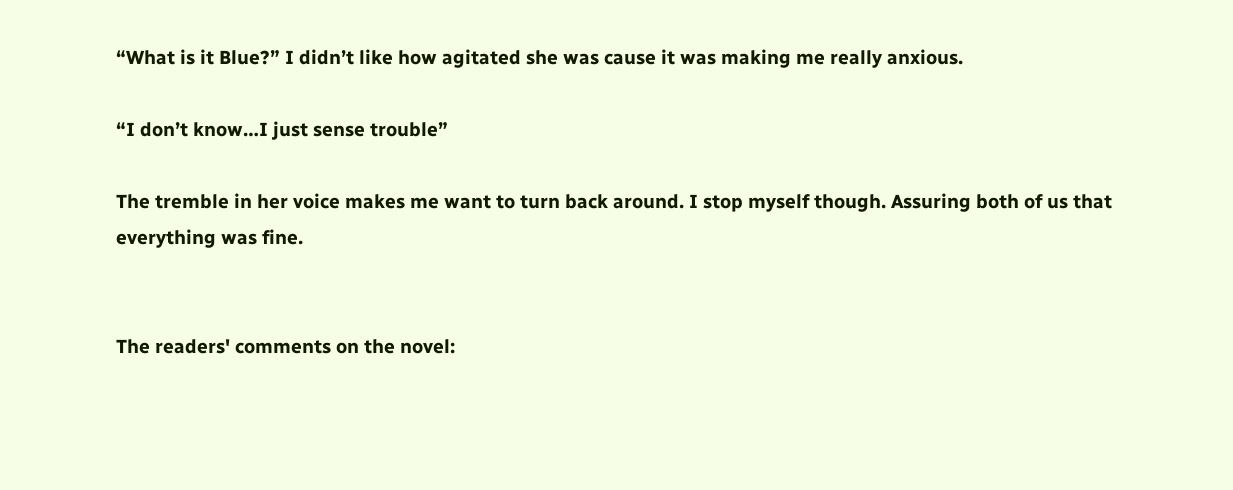“What is it Blue?” I didn’t like how agitated she was cause it was making me really anxious.

“I don’t know…I just sense trouble”

The tremble in her voice makes me want to turn back around. I stop myself though. Assuring both of us that everything was fine.


The readers' comments on the novel: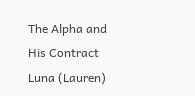The Alpha and His Contract Luna (Lauren)